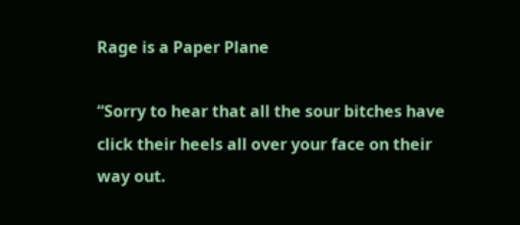Rage is a Paper Plane

“Sorry to hear that all the sour bitches have click their heels all over your face on their way out.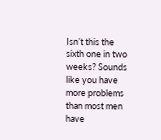Isn’t this the sixth one in two weeks? Sounds like you have more problems than most men have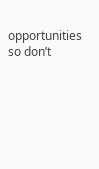opportunities so don’t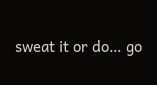sweat it or do… go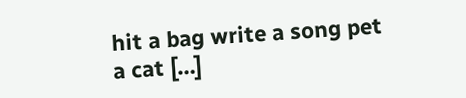hit a bag write a song pet a cat […]